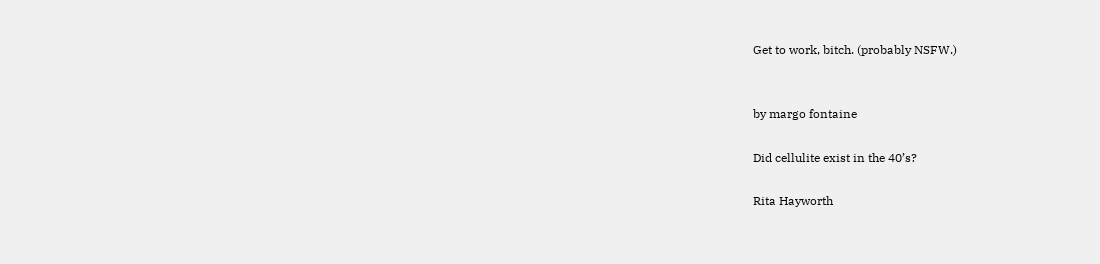Get to work, bitch. (probably NSFW.)


by margo fontaine

Did cellulite exist in the 40’s?

Rita Hayworth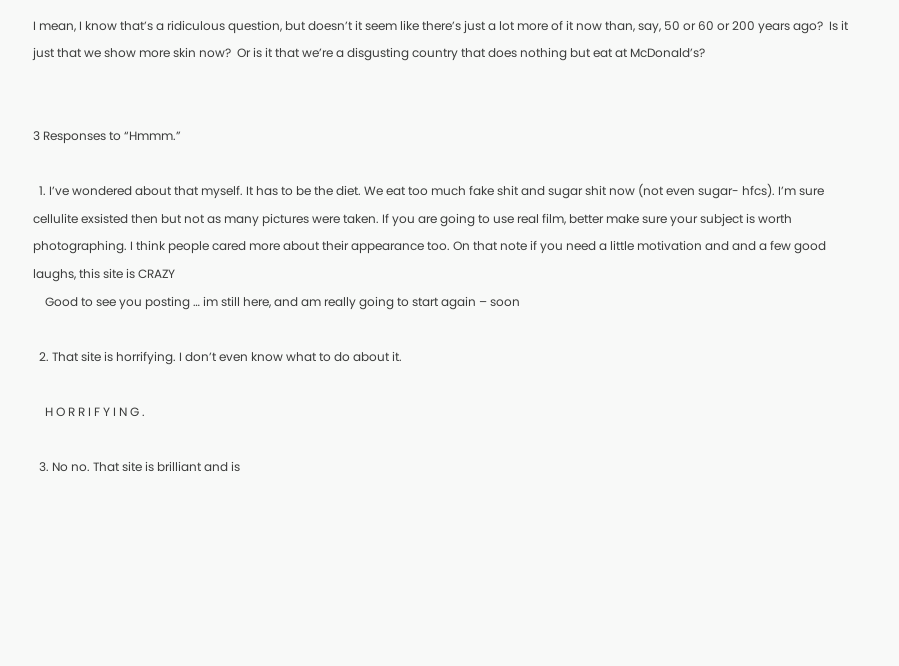I mean, I know that’s a ridiculous question, but doesn’t it seem like there’s just a lot more of it now than, say, 50 or 60 or 200 years ago?  Is it just that we show more skin now?  Or is it that we’re a disgusting country that does nothing but eat at McDonald’s?


3 Responses to “Hmmm.”

  1. I’ve wondered about that myself. It has to be the diet. We eat too much fake shit and sugar shit now (not even sugar- hfcs). I’m sure cellulite exsisted then but not as many pictures were taken. If you are going to use real film, better make sure your subject is worth photographing. I think people cared more about their appearance too. On that note if you need a little motivation and and a few good laughs, this site is CRAZY
    Good to see you posting … im still here, and am really going to start again – soon

  2. That site is horrifying. I don’t even know what to do about it.

    H O R R I F Y I N G .

  3. No no. That site is brilliant and is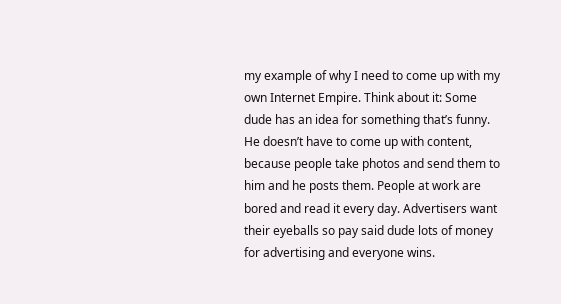my example of why I need to come up with my own Internet Empire. Think about it: Some dude has an idea for something that’s funny. He doesn’t have to come up with content, because people take photos and send them to him and he posts them. People at work are bored and read it every day. Advertisers want their eyeballs so pay said dude lots of money for advertising and everyone wins.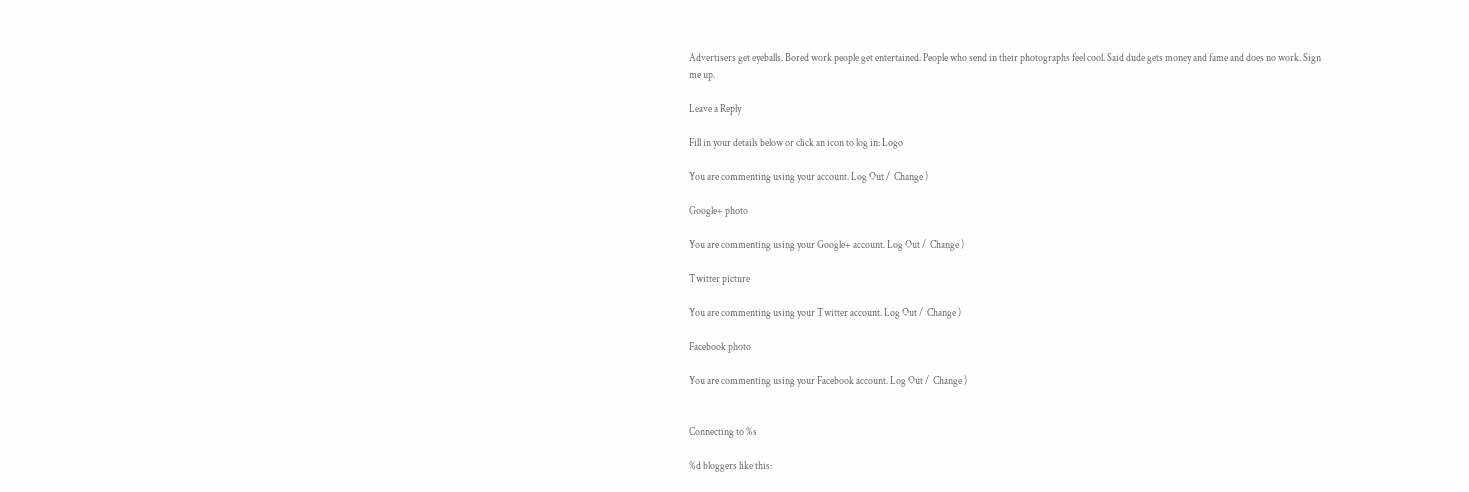Advertisers get eyeballs. Bored work people get entertained. People who send in their photographs feel cool. Said dude gets money and fame and does no work. Sign me up.

Leave a Reply

Fill in your details below or click an icon to log in: Logo

You are commenting using your account. Log Out /  Change )

Google+ photo

You are commenting using your Google+ account. Log Out /  Change )

Twitter picture

You are commenting using your Twitter account. Log Out /  Change )

Facebook photo

You are commenting using your Facebook account. Log Out /  Change )


Connecting to %s

%d bloggers like this: